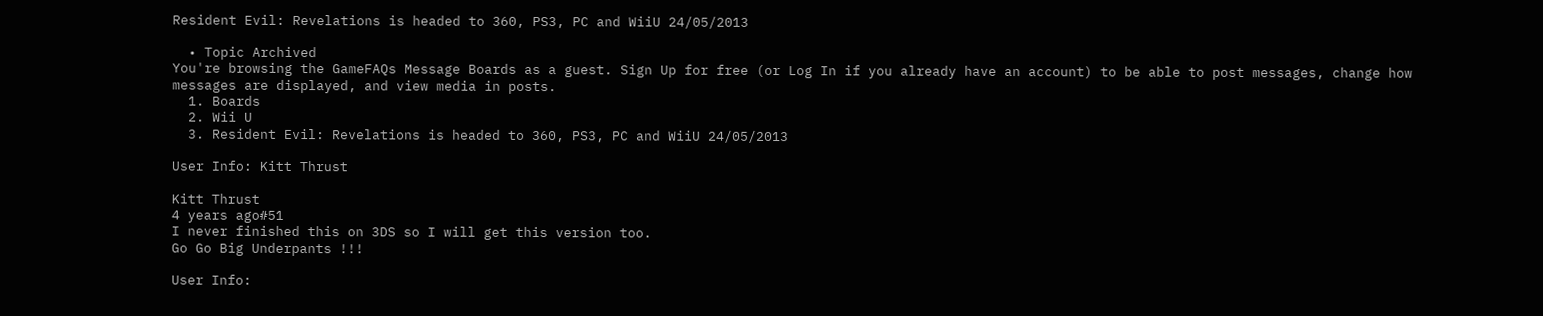Resident Evil: Revelations is headed to 360, PS3, PC and WiiU 24/05/2013

  • Topic Archived
You're browsing the GameFAQs Message Boards as a guest. Sign Up for free (or Log In if you already have an account) to be able to post messages, change how messages are displayed, and view media in posts.
  1. Boards
  2. Wii U
  3. Resident Evil: Revelations is headed to 360, PS3, PC and WiiU 24/05/2013

User Info: Kitt Thrust

Kitt Thrust
4 years ago#51
I never finished this on 3DS so I will get this version too.
Go Go Big Underpants !!!

User Info: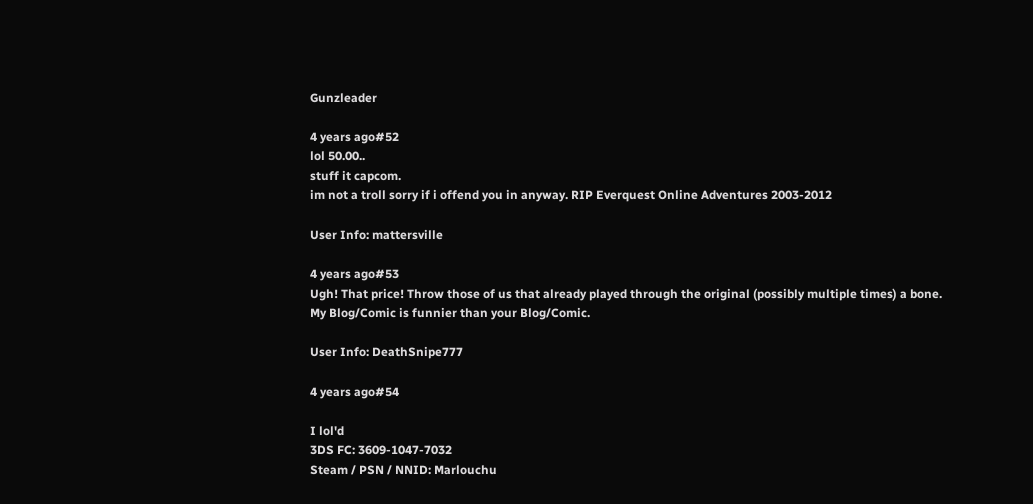Gunzleader

4 years ago#52
lol 50.00..
stuff it capcom.
im not a troll sorry if i offend you in anyway. RIP Everquest Online Adventures 2003-2012

User Info: mattersville

4 years ago#53
Ugh! That price! Throw those of us that already played through the original (possibly multiple times) a bone.
My Blog/Comic is funnier than your Blog/Comic.

User Info: DeathSnipe777

4 years ago#54

I lol'd
3DS FC: 3609-1047-7032
Steam / PSN / NNID: Marlouchu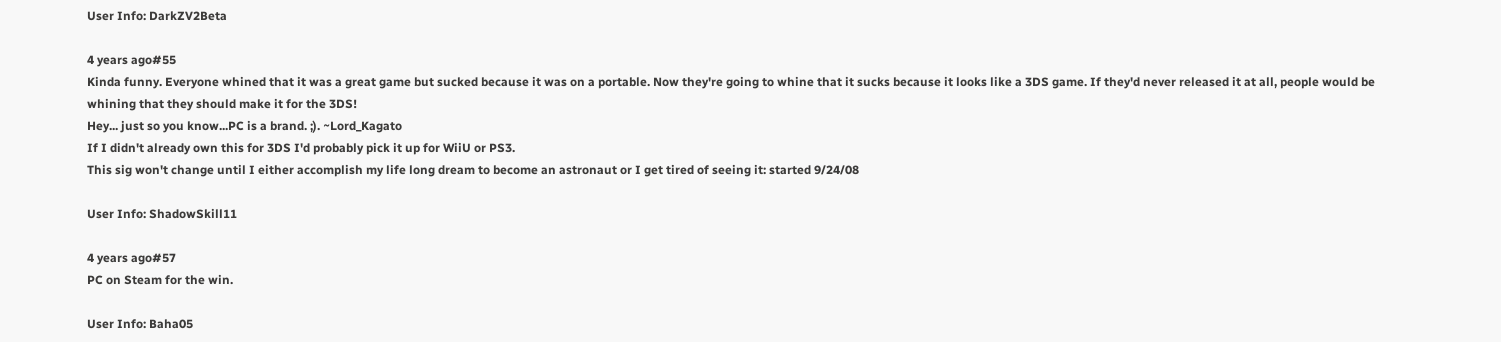User Info: DarkZV2Beta

4 years ago#55
Kinda funny. Everyone whined that it was a great game but sucked because it was on a portable. Now they're going to whine that it sucks because it looks like a 3DS game. If they'd never released it at all, people would be whining that they should make it for the 3DS!
Hey... just so you know...PC is a brand. ;). ~Lord_Kagato
If I didn't already own this for 3DS I'd probably pick it up for WiiU or PS3.
This sig won't change until I either accomplish my life long dream to become an astronaut or I get tired of seeing it: started 9/24/08

User Info: ShadowSkill11

4 years ago#57
PC on Steam for the win.

User Info: Baha05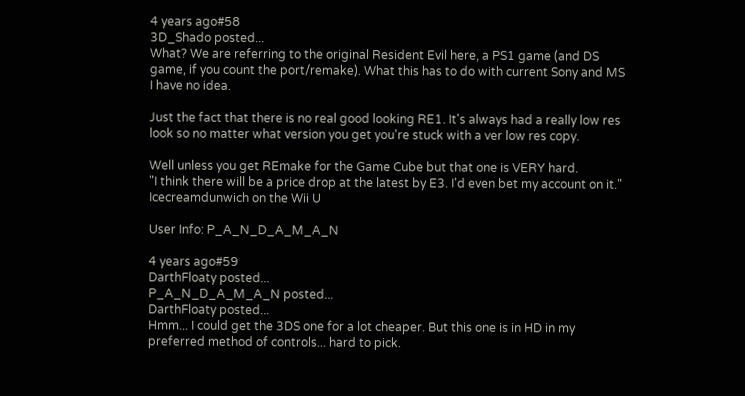4 years ago#58
3D_Shado posted...
What? We are referring to the original Resident Evil here, a PS1 game (and DS game, if you count the port/remake). What this has to do with current Sony and MS I have no idea.

Just the fact that there is no real good looking RE1. It's always had a really low res look so no matter what version you get you're stuck with a ver low res copy.

Well unless you get REmake for the Game Cube but that one is VERY hard.
"I think there will be a price drop at the latest by E3. I'd even bet my account on it." Icecreamdunwich on the Wii U

User Info: P_A_N_D_A_M_A_N

4 years ago#59
DarthFloaty posted...
P_A_N_D_A_M_A_N posted...
DarthFloaty posted...
Hmm... I could get the 3DS one for a lot cheaper. But this one is in HD in my preferred method of controls... hard to pick.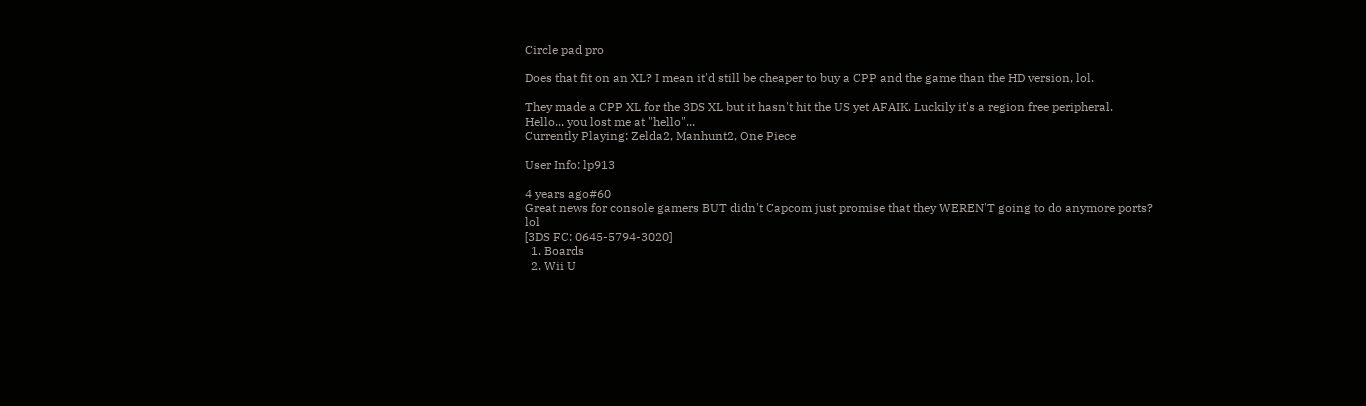Circle pad pro

Does that fit on an XL? I mean it'd still be cheaper to buy a CPP and the game than the HD version, lol.

They made a CPP XL for the 3DS XL but it hasn't hit the US yet AFAIK. Luckily it's a region free peripheral.
Hello... you lost me at "hello"...
Currently Playing: Zelda2, Manhunt2, One Piece

User Info: lp913

4 years ago#60
Great news for console gamers BUT didn't Capcom just promise that they WEREN'T going to do anymore ports? lol
[3DS FC: 0645-5794-3020]
  1. Boards
  2. Wii U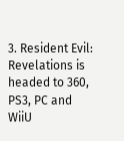3. Resident Evil: Revelations is headed to 360, PS3, PC and WiiU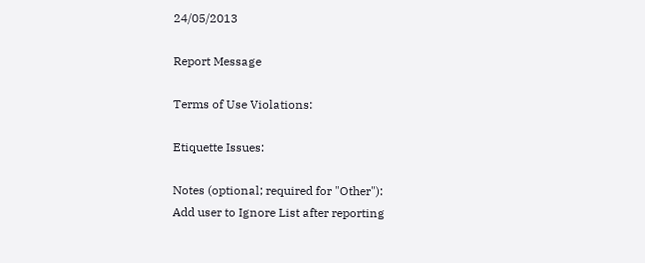24/05/2013

Report Message

Terms of Use Violations:

Etiquette Issues:

Notes (optional; required for "Other"):
Add user to Ignore List after reporting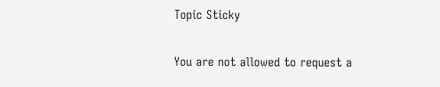Topic Sticky

You are not allowed to request a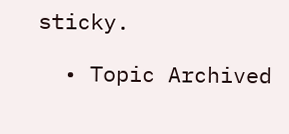sticky.

  • Topic Archived